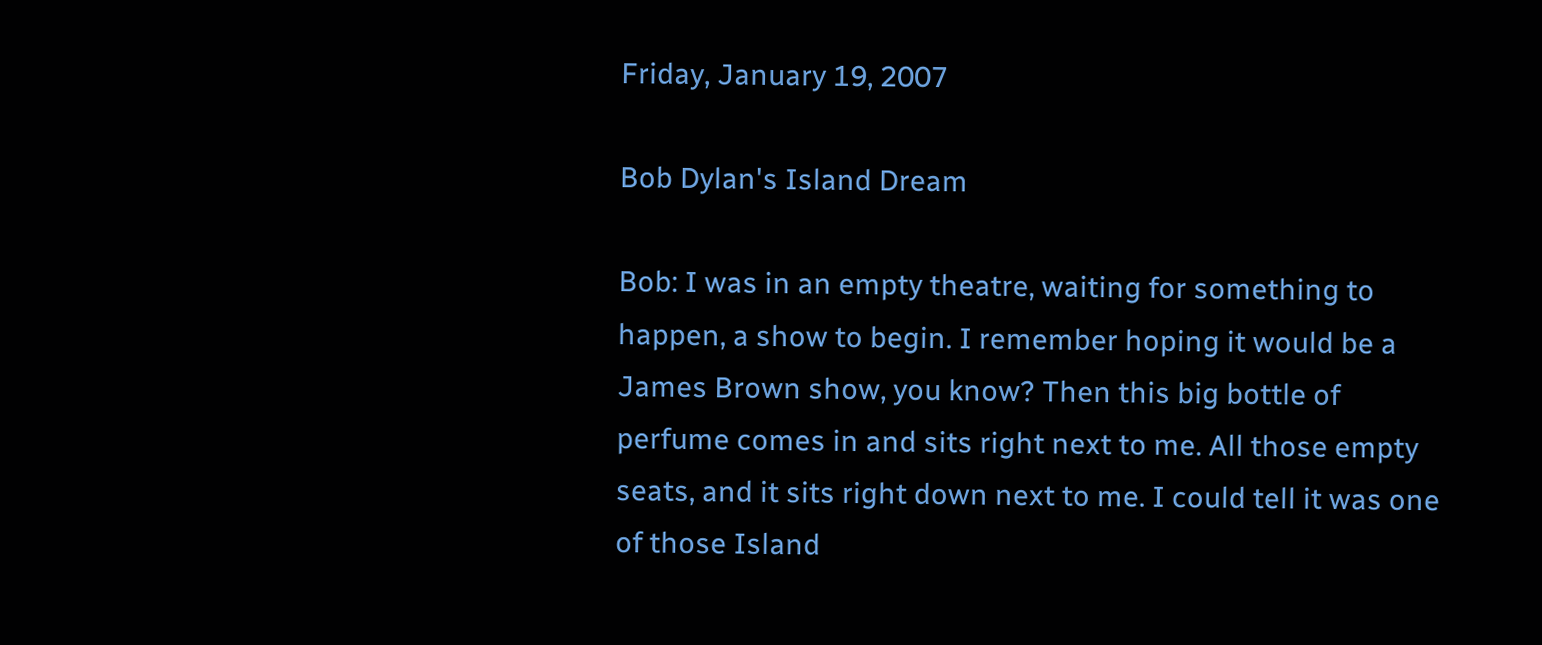Friday, January 19, 2007

Bob Dylan's Island Dream

Bob: I was in an empty theatre, waiting for something to happen, a show to begin. I remember hoping it would be a James Brown show, you know? Then this big bottle of perfume comes in and sits right next to me. All those empty seats, and it sits right down next to me. I could tell it was one of those Island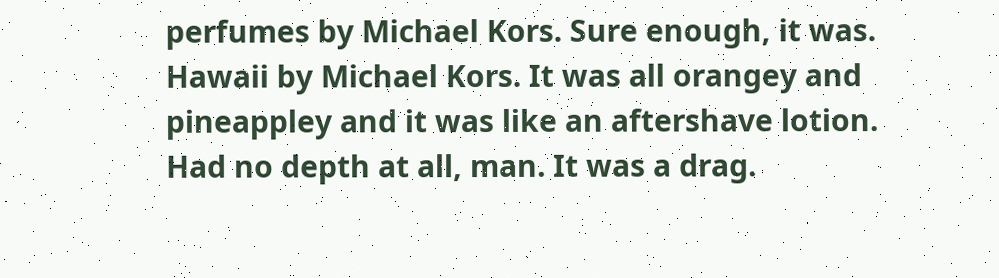perfumes by Michael Kors. Sure enough, it was. Hawaii by Michael Kors. It was all orangey and pineappley and it was like an aftershave lotion. Had no depth at all, man. It was a drag.